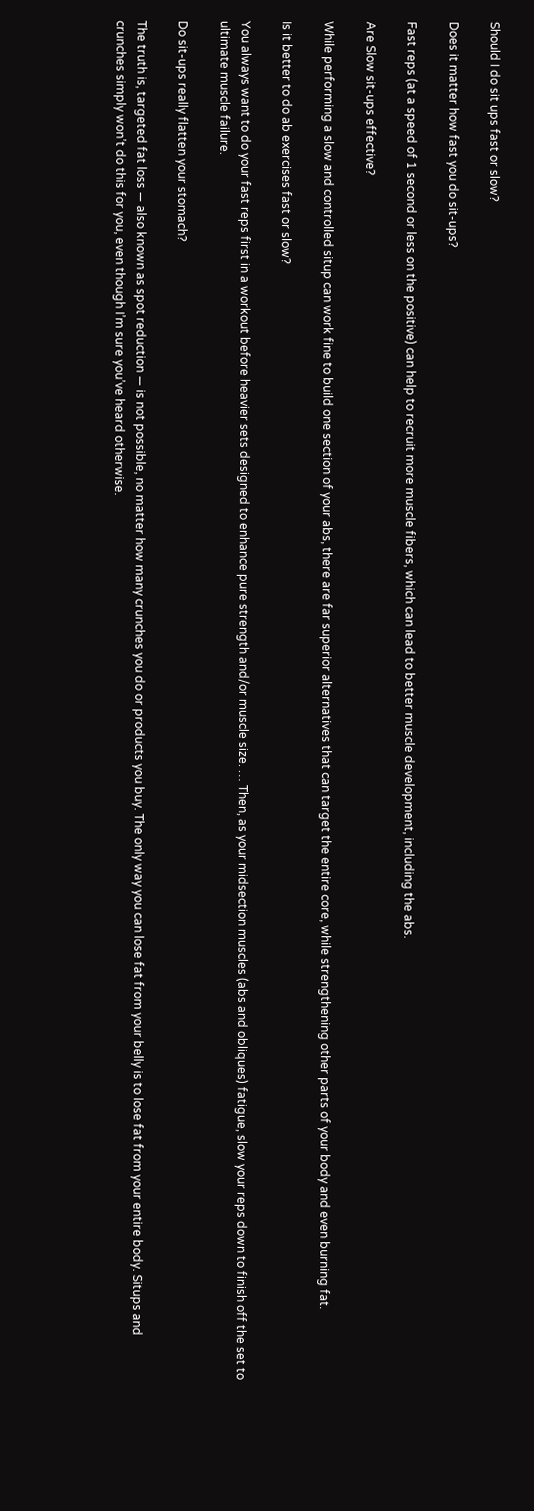Should I do sit ups fast or slow?

Does it matter how fast you do sit-ups?

Fast reps (at a speed of 1 second or less on the positive) can help to recruit more muscle fibers, which can lead to better muscle development, including the abs.

Are Slow sit-ups effective?

While performing a slow and controlled situp can work fine to build one section of your abs, there are far superior alternatives that can target the entire core, while strengthening other parts of your body and even burning fat.

Is it better to do ab exercises fast or slow?

You always want to do your fast reps first in a workout before heavier sets designed to enhance pure strength and/or muscle size. … Then, as your midsection muscles (abs and obliques) fatigue, slow your reps down to finish off the set to ultimate muscle failure.

Do sit-ups really flatten your stomach?

The truth is, targeted fat loss — also known as spot reduction — is not possible, no matter how many crunches you do or products you buy. The only way you can lose fat from your belly is to lose fat from your entire body. Situps and crunches simply won’t do this for you, even though I’m sure you’ve heard otherwise.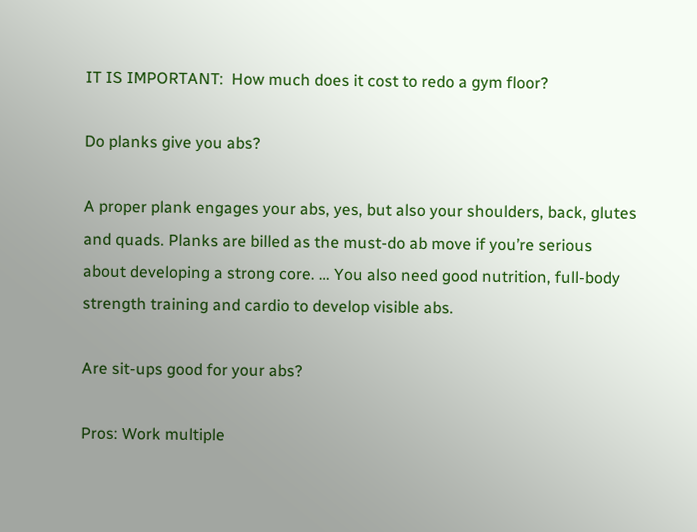IT IS IMPORTANT:  How much does it cost to redo a gym floor?

Do planks give you abs?

A proper plank engages your abs, yes, but also your shoulders, back, glutes and quads. Planks are billed as the must-do ab move if you’re serious about developing a strong core. … You also need good nutrition, full-body strength training and cardio to develop visible abs.

Are sit-ups good for your abs?

Pros: Work multiple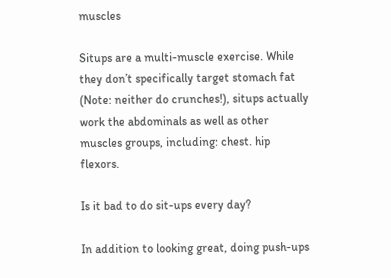muscles

Situps are a multi-muscle exercise. While they don’t specifically target stomach fat (Note: neither do crunches!), situps actually work the abdominals as well as other muscles groups, including: chest. hip flexors.

Is it bad to do sit-ups every day?

In addition to looking great, doing push-ups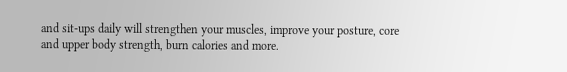and sit-ups daily will strengthen your muscles, improve your posture, core and upper body strength, burn calories and more.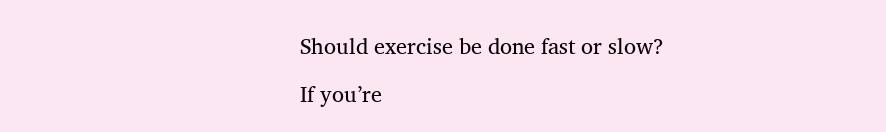Should exercise be done fast or slow?

If you’re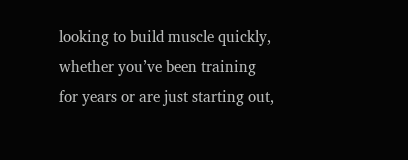looking to build muscle quickly, whether you’ve been training for years or are just starting out,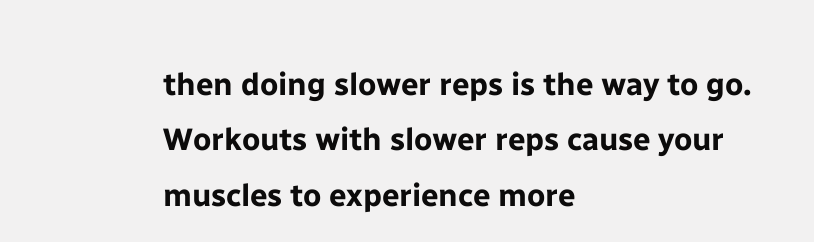then doing slower reps is the way to go. Workouts with slower reps cause your muscles to experience more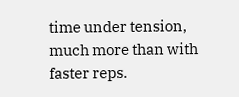time under tension, much more than with faster reps.